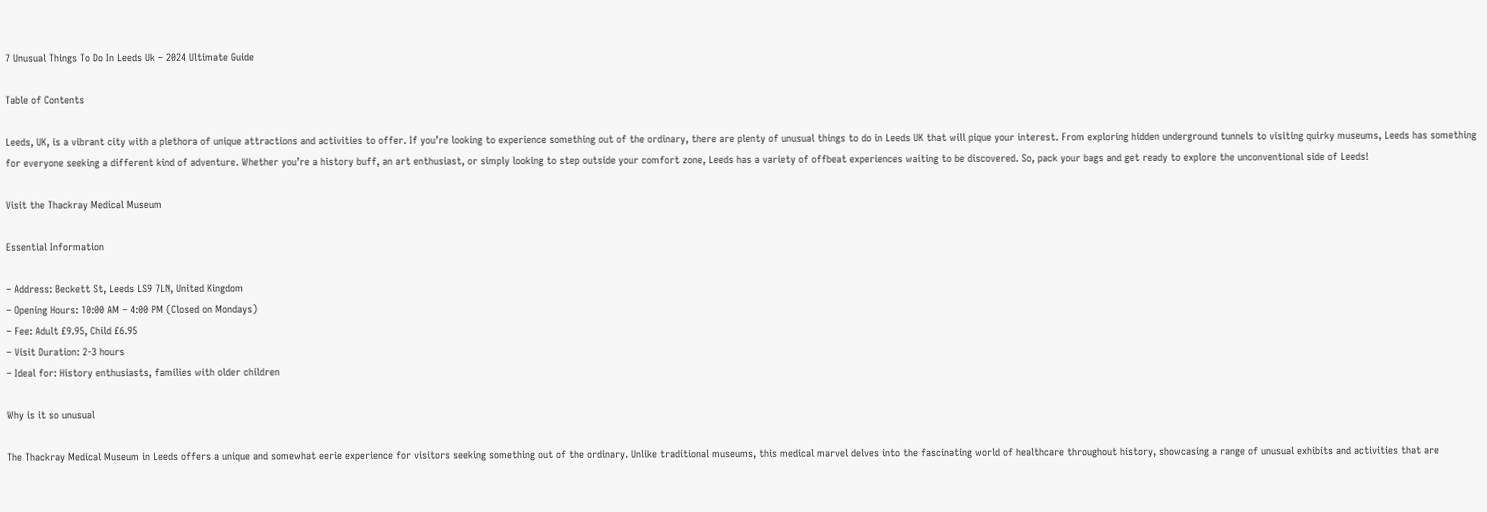7 Unusual Things To Do In Leeds Uk – 2024 Ultimate Guide

Table of Contents

Leeds, UK, is a vibrant city with a plethora of unique attractions and activities to offer. If you’re looking to experience something out of the ordinary, there are plenty of unusual things to do in Leeds UK that will pique your interest. From exploring hidden underground tunnels to visiting quirky museums, Leeds has something for everyone seeking a different kind of adventure. Whether you’re a history buff, an art enthusiast, or simply looking to step outside your comfort zone, Leeds has a variety of offbeat experiences waiting to be discovered. So, pack your bags and get ready to explore the unconventional side of Leeds!

Visit the Thackray Medical Museum

Essential Information

– Address: Beckett St, Leeds LS9 7LN, United Kingdom
– Opening Hours: 10:00 AM – 4:00 PM (Closed on Mondays)
– Fee: Adult £9.95, Child £6.95
– Visit Duration: 2-3 hours
– Ideal for: History enthusiasts, families with older children

Why is it so unusual

The Thackray Medical Museum in Leeds offers a unique and somewhat eerie experience for visitors seeking something out of the ordinary. Unlike traditional museums, this medical marvel delves into the fascinating world of healthcare throughout history, showcasing a range of unusual exhibits and activities that are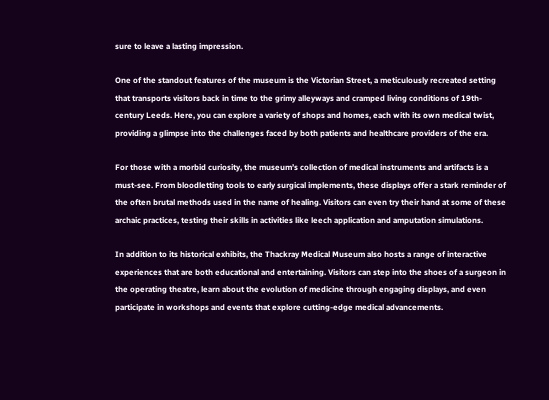sure to leave a lasting impression.

One of the standout features of the museum is the Victorian Street, a meticulously recreated setting that transports visitors back in time to the grimy alleyways and cramped living conditions of 19th-century Leeds. Here, you can explore a variety of shops and homes, each with its own medical twist, providing a glimpse into the challenges faced by both patients and healthcare providers of the era.

For those with a morbid curiosity, the museum’s collection of medical instruments and artifacts is a must-see. From bloodletting tools to early surgical implements, these displays offer a stark reminder of the often brutal methods used in the name of healing. Visitors can even try their hand at some of these archaic practices, testing their skills in activities like leech application and amputation simulations.

In addition to its historical exhibits, the Thackray Medical Museum also hosts a range of interactive experiences that are both educational and entertaining. Visitors can step into the shoes of a surgeon in the operating theatre, learn about the evolution of medicine through engaging displays, and even participate in workshops and events that explore cutting-edge medical advancements.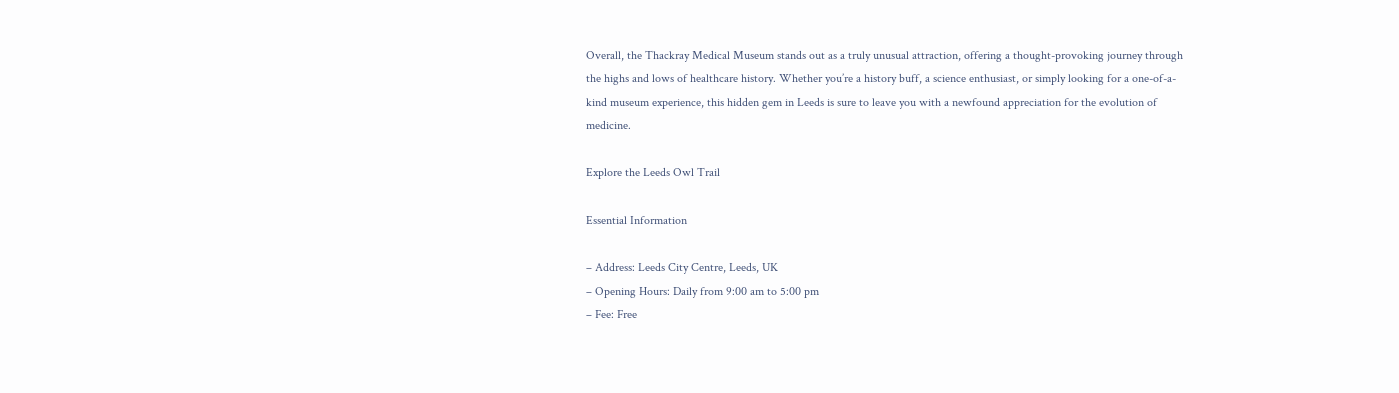Overall, the Thackray Medical Museum stands out as a truly unusual attraction, offering a thought-provoking journey through the highs and lows of healthcare history. Whether you’re a history buff, a science enthusiast, or simply looking for a one-of-a-kind museum experience, this hidden gem in Leeds is sure to leave you with a newfound appreciation for the evolution of medicine.

Explore the Leeds Owl Trail

Essential Information

– Address: Leeds City Centre, Leeds, UK
– Opening Hours: Daily from 9:00 am to 5:00 pm
– Fee: Free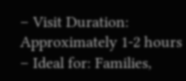– Visit Duration: Approximately 1-2 hours
– Ideal for: Families,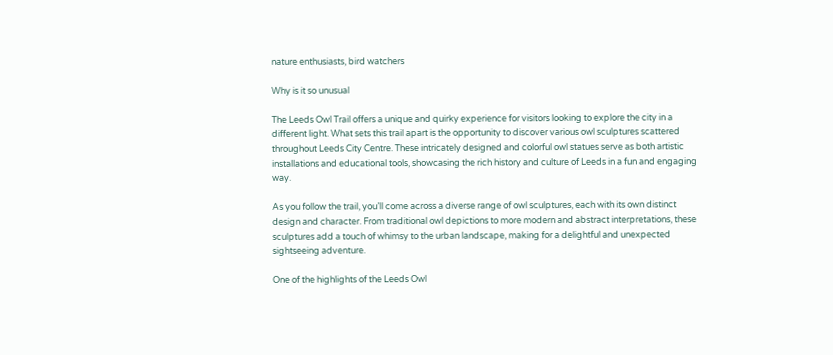nature enthusiasts, bird watchers

Why is it so unusual

The Leeds Owl Trail offers a unique and quirky experience for visitors looking to explore the city in a different light. What sets this trail apart is the opportunity to discover various owl sculptures scattered throughout Leeds City Centre. These intricately designed and colorful owl statues serve as both artistic installations and educational tools, showcasing the rich history and culture of Leeds in a fun and engaging way.

As you follow the trail, you’ll come across a diverse range of owl sculptures, each with its own distinct design and character. From traditional owl depictions to more modern and abstract interpretations, these sculptures add a touch of whimsy to the urban landscape, making for a delightful and unexpected sightseeing adventure.

One of the highlights of the Leeds Owl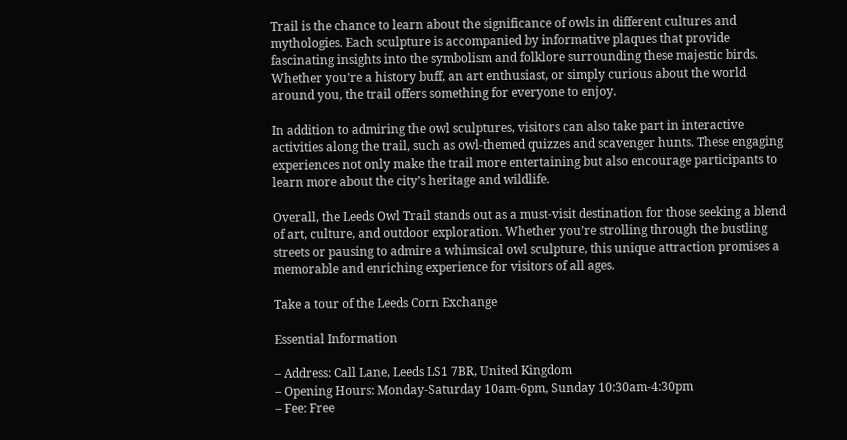Trail is the chance to learn about the significance of owls in different cultures and mythologies. Each sculpture is accompanied by informative plaques that provide fascinating insights into the symbolism and folklore surrounding these majestic birds. Whether you’re a history buff, an art enthusiast, or simply curious about the world around you, the trail offers something for everyone to enjoy.

In addition to admiring the owl sculptures, visitors can also take part in interactive activities along the trail, such as owl-themed quizzes and scavenger hunts. These engaging experiences not only make the trail more entertaining but also encourage participants to learn more about the city’s heritage and wildlife.

Overall, the Leeds Owl Trail stands out as a must-visit destination for those seeking a blend of art, culture, and outdoor exploration. Whether you’re strolling through the bustling streets or pausing to admire a whimsical owl sculpture, this unique attraction promises a memorable and enriching experience for visitors of all ages.

Take a tour of the Leeds Corn Exchange

Essential Information

– Address: Call Lane, Leeds LS1 7BR, United Kingdom
– Opening Hours: Monday-Saturday 10am-6pm, Sunday 10:30am-4:30pm
– Fee: Free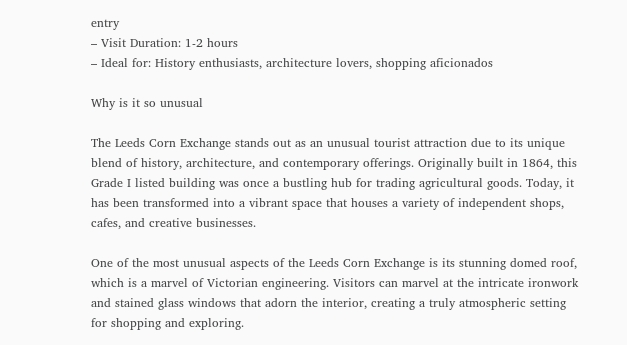entry
– Visit Duration: 1-2 hours
– Ideal for: History enthusiasts, architecture lovers, shopping aficionados

Why is it so unusual

The Leeds Corn Exchange stands out as an unusual tourist attraction due to its unique blend of history, architecture, and contemporary offerings. Originally built in 1864, this Grade I listed building was once a bustling hub for trading agricultural goods. Today, it has been transformed into a vibrant space that houses a variety of independent shops, cafes, and creative businesses.

One of the most unusual aspects of the Leeds Corn Exchange is its stunning domed roof, which is a marvel of Victorian engineering. Visitors can marvel at the intricate ironwork and stained glass windows that adorn the interior, creating a truly atmospheric setting for shopping and exploring.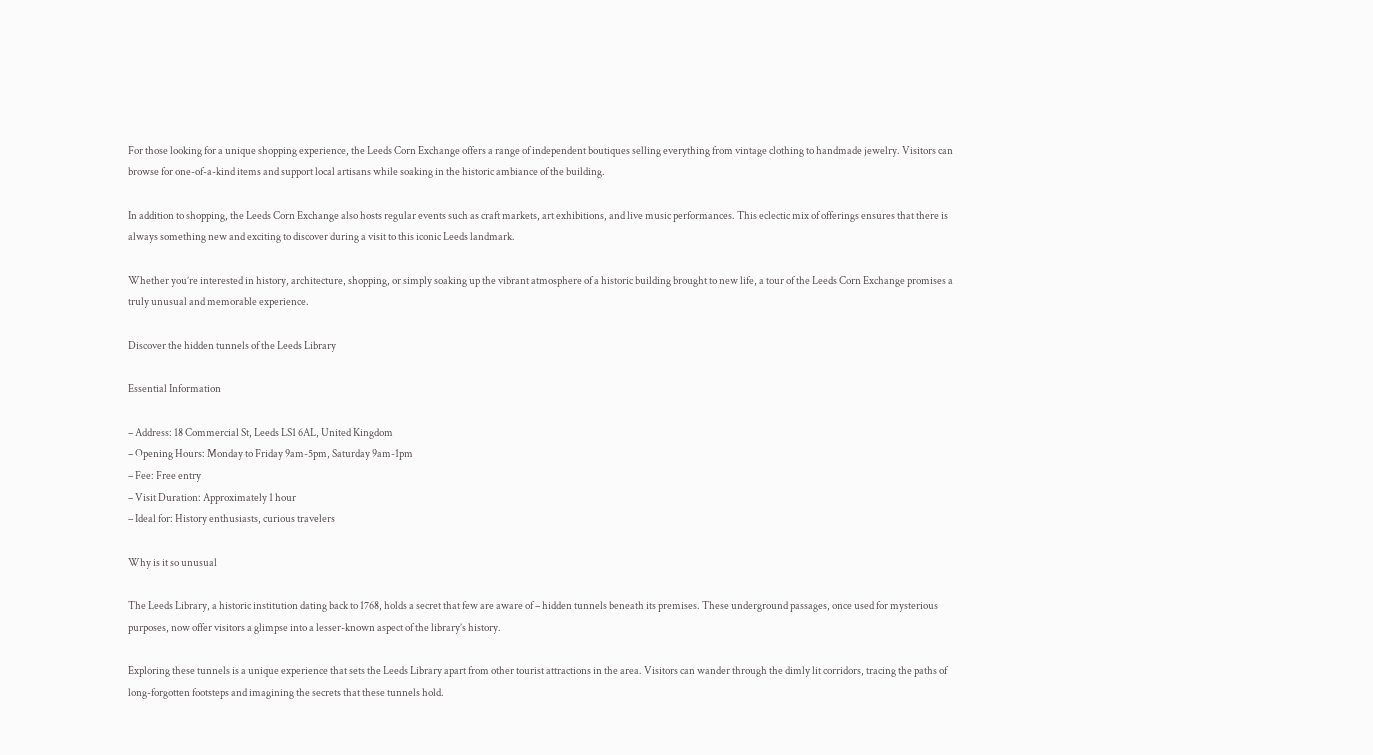For those looking for a unique shopping experience, the Leeds Corn Exchange offers a range of independent boutiques selling everything from vintage clothing to handmade jewelry. Visitors can browse for one-of-a-kind items and support local artisans while soaking in the historic ambiance of the building.

In addition to shopping, the Leeds Corn Exchange also hosts regular events such as craft markets, art exhibitions, and live music performances. This eclectic mix of offerings ensures that there is always something new and exciting to discover during a visit to this iconic Leeds landmark.

Whether you’re interested in history, architecture, shopping, or simply soaking up the vibrant atmosphere of a historic building brought to new life, a tour of the Leeds Corn Exchange promises a truly unusual and memorable experience.

Discover the hidden tunnels of the Leeds Library

Essential Information

– Address: 18 Commercial St, Leeds LS1 6AL, United Kingdom
– Opening Hours: Monday to Friday 9am-5pm, Saturday 9am-1pm
– Fee: Free entry
– Visit Duration: Approximately 1 hour
– Ideal for: History enthusiasts, curious travelers

Why is it so unusual

The Leeds Library, a historic institution dating back to 1768, holds a secret that few are aware of – hidden tunnels beneath its premises. These underground passages, once used for mysterious purposes, now offer visitors a glimpse into a lesser-known aspect of the library’s history.

Exploring these tunnels is a unique experience that sets the Leeds Library apart from other tourist attractions in the area. Visitors can wander through the dimly lit corridors, tracing the paths of long-forgotten footsteps and imagining the secrets that these tunnels hold.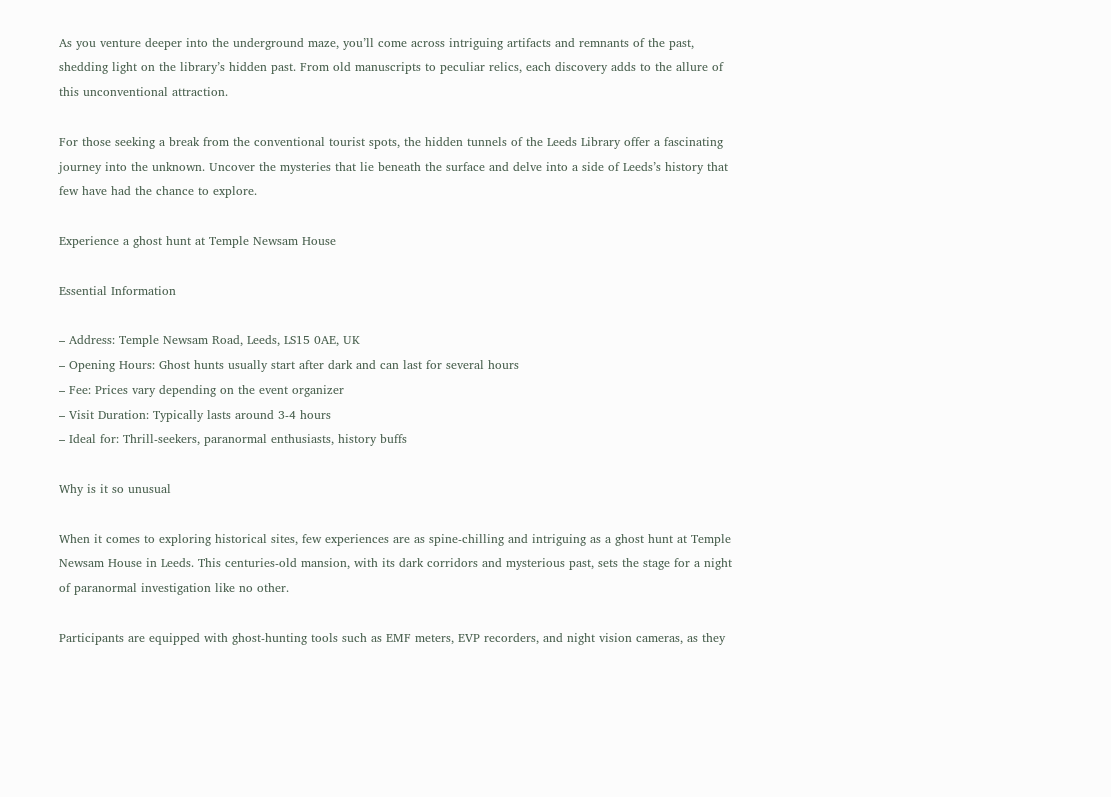As you venture deeper into the underground maze, you’ll come across intriguing artifacts and remnants of the past, shedding light on the library’s hidden past. From old manuscripts to peculiar relics, each discovery adds to the allure of this unconventional attraction.

For those seeking a break from the conventional tourist spots, the hidden tunnels of the Leeds Library offer a fascinating journey into the unknown. Uncover the mysteries that lie beneath the surface and delve into a side of Leeds’s history that few have had the chance to explore.

Experience a ghost hunt at Temple Newsam House

Essential Information

– Address: Temple Newsam Road, Leeds, LS15 0AE, UK
– Opening Hours: Ghost hunts usually start after dark and can last for several hours
– Fee: Prices vary depending on the event organizer
– Visit Duration: Typically lasts around 3-4 hours
– Ideal for: Thrill-seekers, paranormal enthusiasts, history buffs

Why is it so unusual

When it comes to exploring historical sites, few experiences are as spine-chilling and intriguing as a ghost hunt at Temple Newsam House in Leeds. This centuries-old mansion, with its dark corridors and mysterious past, sets the stage for a night of paranormal investigation like no other.

Participants are equipped with ghost-hunting tools such as EMF meters, EVP recorders, and night vision cameras, as they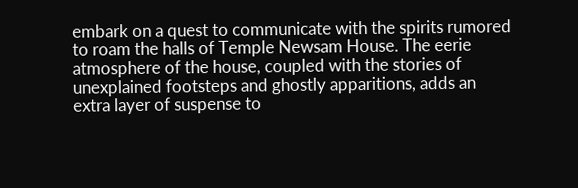embark on a quest to communicate with the spirits rumored to roam the halls of Temple Newsam House. The eerie atmosphere of the house, coupled with the stories of unexplained footsteps and ghostly apparitions, adds an extra layer of suspense to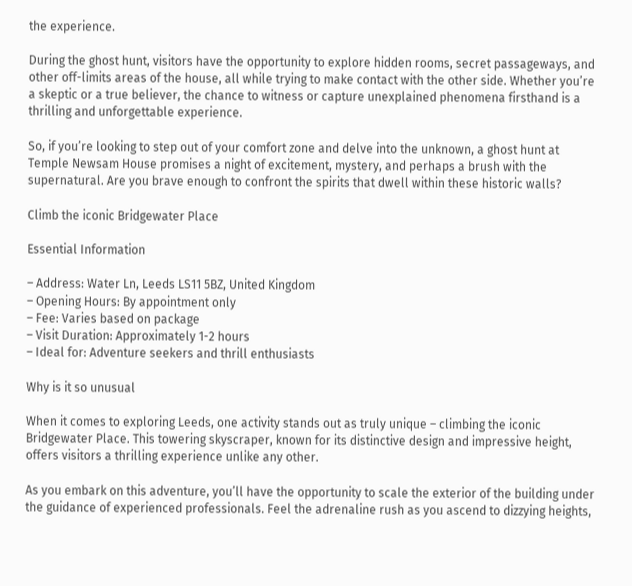the experience.

During the ghost hunt, visitors have the opportunity to explore hidden rooms, secret passageways, and other off-limits areas of the house, all while trying to make contact with the other side. Whether you’re a skeptic or a true believer, the chance to witness or capture unexplained phenomena firsthand is a thrilling and unforgettable experience.

So, if you’re looking to step out of your comfort zone and delve into the unknown, a ghost hunt at Temple Newsam House promises a night of excitement, mystery, and perhaps a brush with the supernatural. Are you brave enough to confront the spirits that dwell within these historic walls?

Climb the iconic Bridgewater Place

Essential Information

– Address: Water Ln, Leeds LS11 5BZ, United Kingdom
– Opening Hours: By appointment only
– Fee: Varies based on package
– Visit Duration: Approximately 1-2 hours
– Ideal for: Adventure seekers and thrill enthusiasts

Why is it so unusual

When it comes to exploring Leeds, one activity stands out as truly unique – climbing the iconic Bridgewater Place. This towering skyscraper, known for its distinctive design and impressive height, offers visitors a thrilling experience unlike any other.

As you embark on this adventure, you’ll have the opportunity to scale the exterior of the building under the guidance of experienced professionals. Feel the adrenaline rush as you ascend to dizzying heights,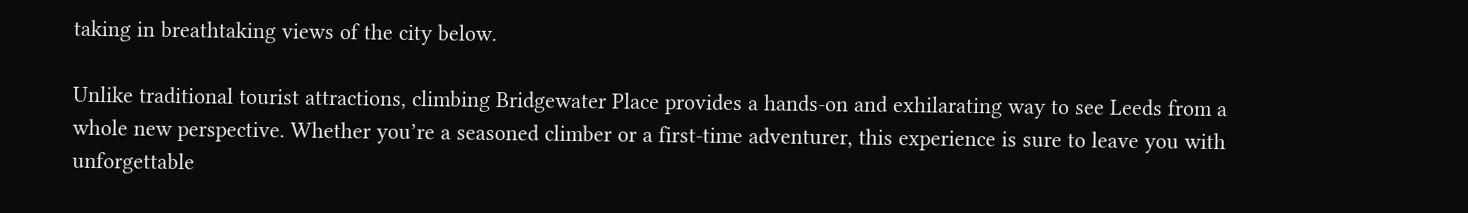taking in breathtaking views of the city below.

Unlike traditional tourist attractions, climbing Bridgewater Place provides a hands-on and exhilarating way to see Leeds from a whole new perspective. Whether you’re a seasoned climber or a first-time adventurer, this experience is sure to leave you with unforgettable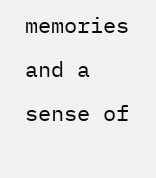memories and a sense of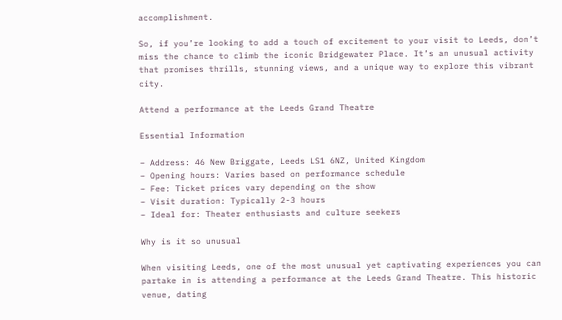accomplishment.

So, if you’re looking to add a touch of excitement to your visit to Leeds, don’t miss the chance to climb the iconic Bridgewater Place. It’s an unusual activity that promises thrills, stunning views, and a unique way to explore this vibrant city.

Attend a performance at the Leeds Grand Theatre

Essential Information

– Address: 46 New Briggate, Leeds LS1 6NZ, United Kingdom
– Opening hours: Varies based on performance schedule
– Fee: Ticket prices vary depending on the show
– Visit duration: Typically 2-3 hours
– Ideal for: Theater enthusiasts and culture seekers

Why is it so unusual

When visiting Leeds, one of the most unusual yet captivating experiences you can partake in is attending a performance at the Leeds Grand Theatre. This historic venue, dating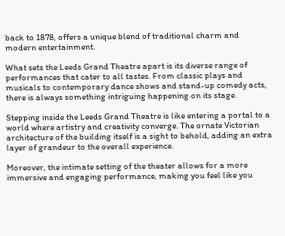back to 1878, offers a unique blend of traditional charm and modern entertainment.

What sets the Leeds Grand Theatre apart is its diverse range of performances that cater to all tastes. From classic plays and musicals to contemporary dance shows and stand-up comedy acts, there is always something intriguing happening on its stage.

Stepping inside the Leeds Grand Theatre is like entering a portal to a world where artistry and creativity converge. The ornate Victorian architecture of the building itself is a sight to behold, adding an extra layer of grandeur to the overall experience.

Moreover, the intimate setting of the theater allows for a more immersive and engaging performance, making you feel like you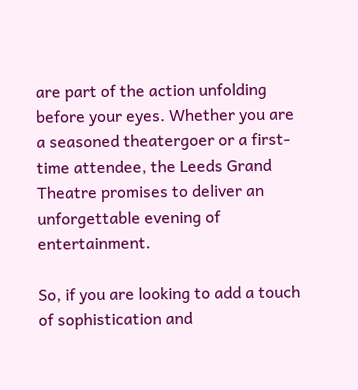are part of the action unfolding before your eyes. Whether you are a seasoned theatergoer or a first-time attendee, the Leeds Grand Theatre promises to deliver an unforgettable evening of entertainment.

So, if you are looking to add a touch of sophistication and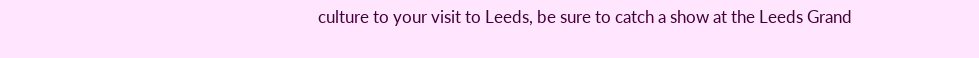culture to your visit to Leeds, be sure to catch a show at the Leeds Grand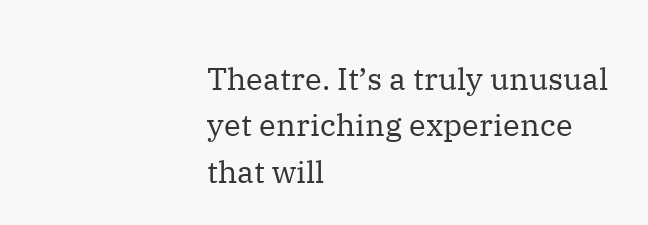Theatre. It’s a truly unusual yet enriching experience that will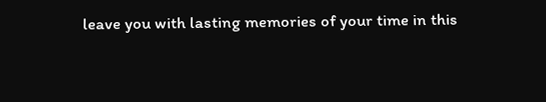leave you with lasting memories of your time in this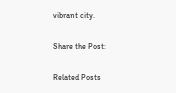vibrant city.

Share the Post:

Related Posts